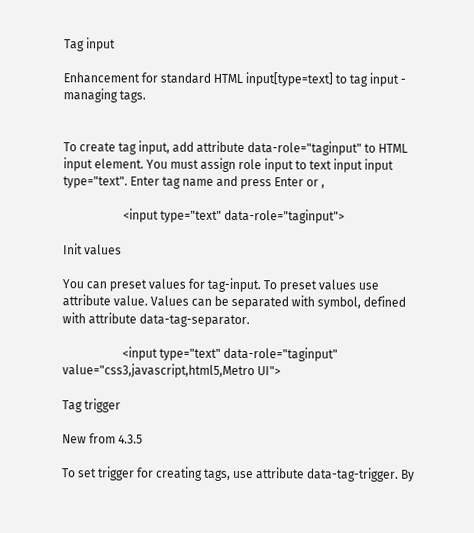Tag input

Enhancement for standard HTML input[type=text] to tag input - managing tags.


To create tag input, add attribute data-role="taginput" to HTML input element. You must assign role input to text input input type="text". Enter tag name and press Enter or ,

                    <input type="text" data-role="taginput">

Init values

You can preset values for tag-input. To preset values use attribute value. Values can be separated with symbol, defined with attribute data-tag-separator.

                    <input type="text" data-role="taginput" value="css3,javascript,html5,Metro UI">

Tag trigger

New from 4.3.5

To set trigger for creating tags, use attribute data-tag-trigger. By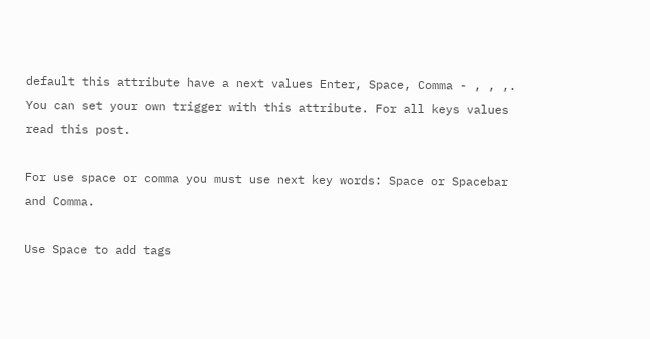default this attribute have a next values Enter, Space, Comma - , , ,. You can set your own trigger with this attribute. For all keys values read this post.

For use space or comma you must use next key words: Space or Spacebar and Comma.

Use Space to add tags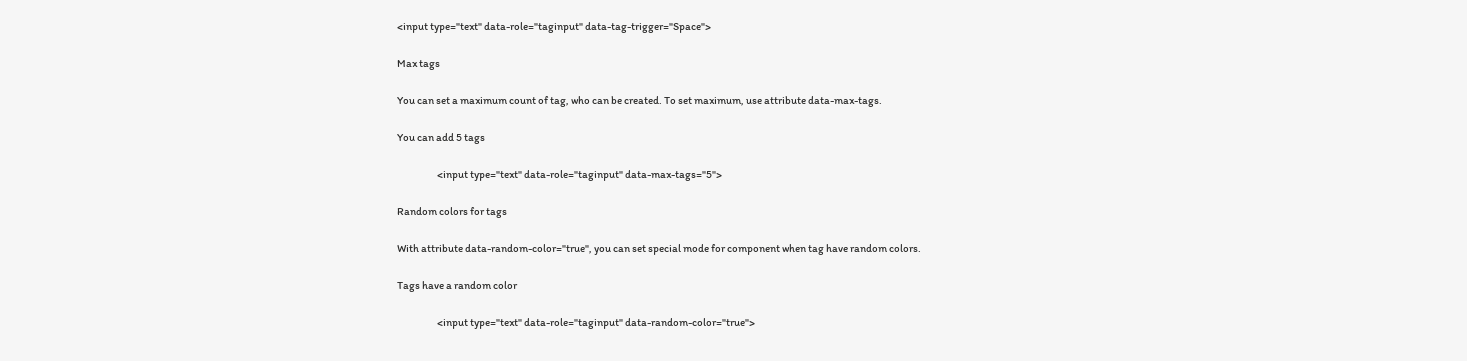<input type="text" data-role="taginput" data-tag-trigger="Space">

Max tags

You can set a maximum count of tag, who can be created. To set maximum, use attribute data-max-tags.

You can add 5 tags

                    <input type="text" data-role="taginput" data-max-tags="5">

Random colors for tags

With attribute data-random-color="true", you can set special mode for component when tag have random colors.

Tags have a random color

                    <input type="text" data-role="taginput" data-random-color="true">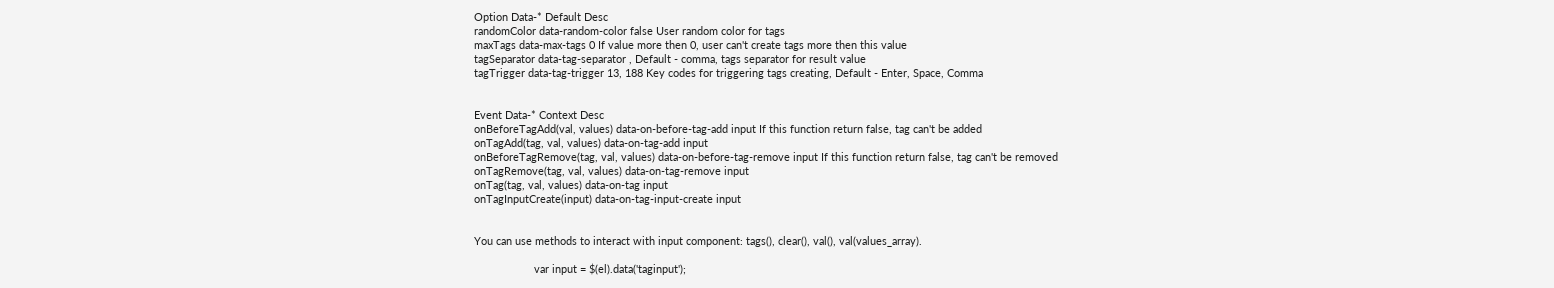Option Data-* Default Desc
randomColor data-random-color false User random color for tags
maxTags data-max-tags 0 If value more then 0, user can't create tags more then this value
tagSeparator data-tag-separator , Default - comma, tags separator for result value
tagTrigger data-tag-trigger 13, 188 Key codes for triggering tags creating, Default - Enter, Space, Comma


Event Data-* Context Desc
onBeforeTagAdd(val, values) data-on-before-tag-add input If this function return false, tag can't be added
onTagAdd(tag, val, values) data-on-tag-add input
onBeforeTagRemove(tag, val, values) data-on-before-tag-remove input If this function return false, tag can't be removed
onTagRemove(tag, val, values) data-on-tag-remove input
onTag(tag, val, values) data-on-tag input
onTagInputCreate(input) data-on-tag-input-create input


You can use methods to interact with input component: tags(), clear(), val(), val(values_array).

                    var input = $(el).data('taginput');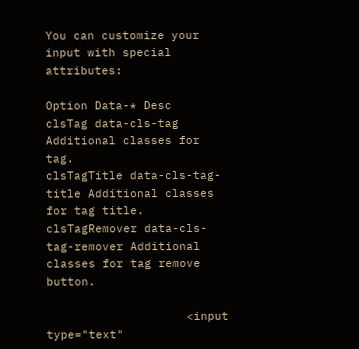You can customize your input with special attributes:

Option Data-* Desc
clsTag data-cls-tag Additional classes for tag.
clsTagTitle data-cls-tag-title Additional classes for tag title.
clsTagRemover data-cls-tag-remover Additional classes for tag remove button.

                    <input type="text"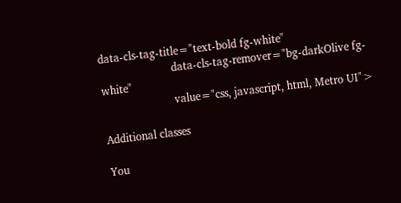data-cls-tag-title="text-bold fg-white"
                        data-cls-tag-remover="bg-darkOlive fg-white"
                        value="css, javascript, html, Metro UI">

Additional classes

You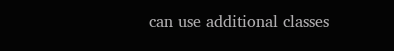can use additional classes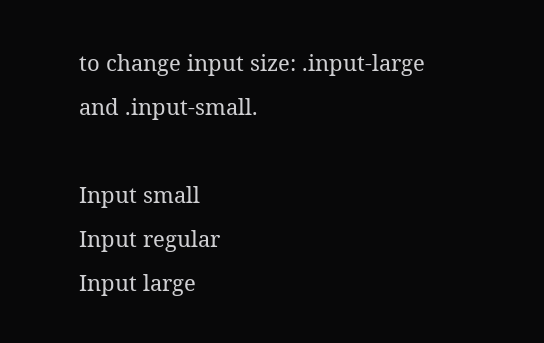to change input size: .input-large and .input-small.

Input small
Input regular
Input large